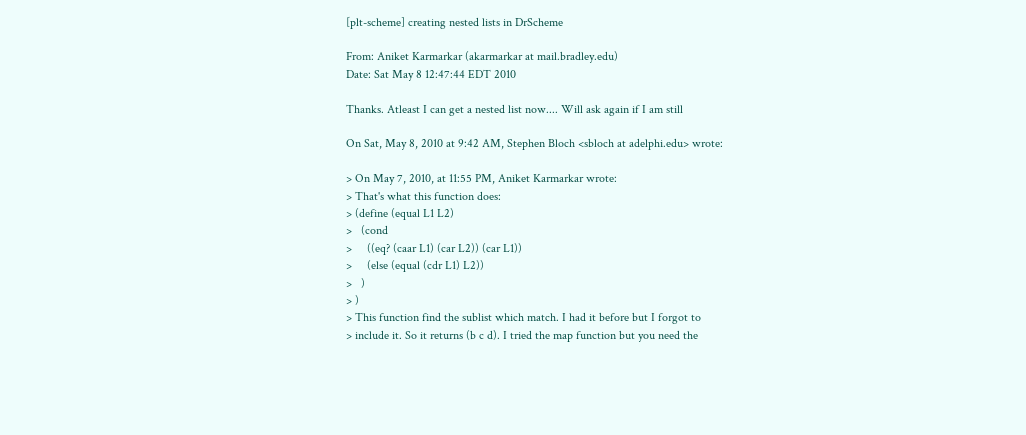[plt-scheme] creating nested lists in DrScheme

From: Aniket Karmarkar (akarmarkar at mail.bradley.edu)
Date: Sat May 8 12:47:44 EDT 2010

Thanks. Atleast I can get a nested list now.... Will ask again if I am still

On Sat, May 8, 2010 at 9:42 AM, Stephen Bloch <sbloch at adelphi.edu> wrote:

> On May 7, 2010, at 11:55 PM, Aniket Karmarkar wrote:
> That's what this function does:
> (define (equal L1 L2)
>   (cond
>     ((eq? (caar L1) (car L2)) (car L1))
>     (else (equal (cdr L1) L2))
>   )
> )
> This function find the sublist which match. I had it before but I forgot to
> include it. So it returns (b c d). I tried the map function but you need the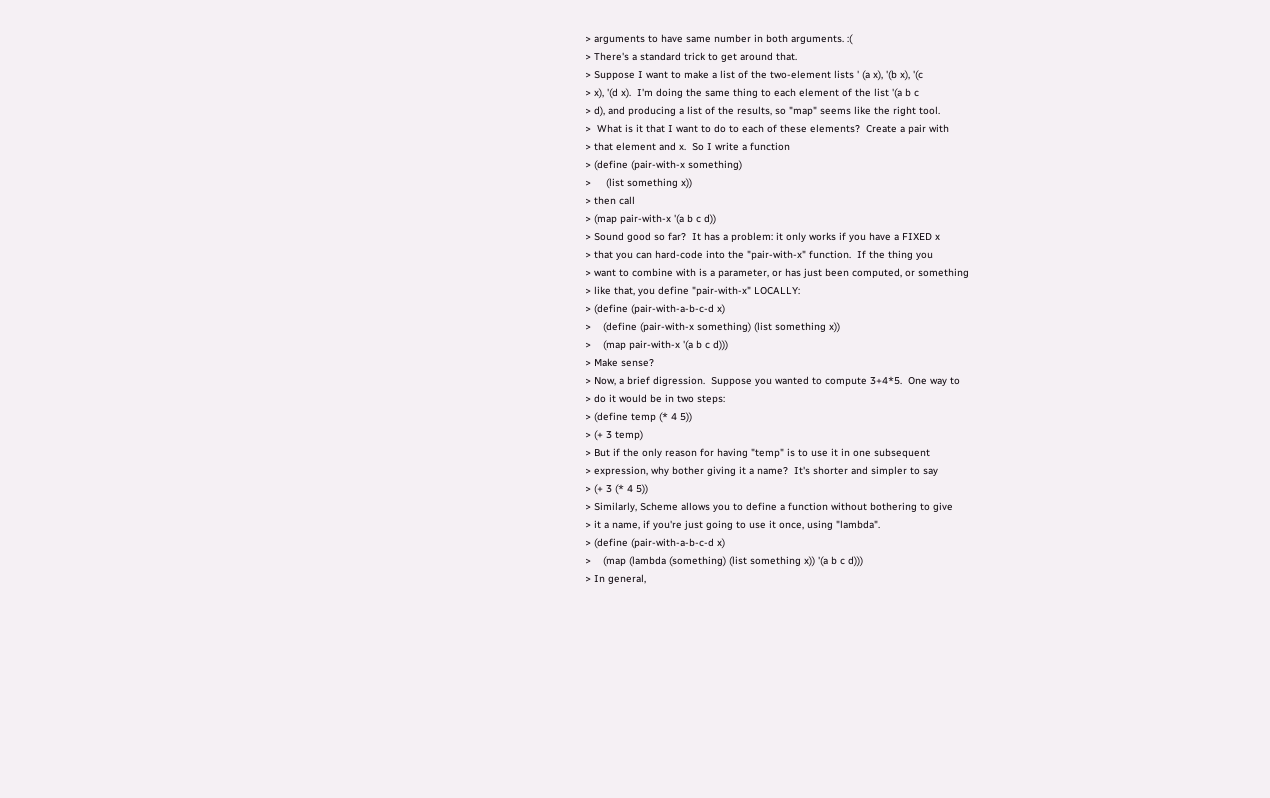> arguments to have same number in both arguments. :(
> There's a standard trick to get around that.
> Suppose I want to make a list of the two-element lists ' (a x), '(b x), '(c
> x), '(d x).  I'm doing the same thing to each element of the list '(a b c
> d), and producing a list of the results, so "map" seems like the right tool.
>  What is it that I want to do to each of these elements?  Create a pair with
> that element and x.  So I write a function
> (define (pair-with-x something)
>     (list something x))
> then call
> (map pair-with-x '(a b c d))
> Sound good so far?  It has a problem: it only works if you have a FIXED x
> that you can hard-code into the "pair-with-x" function.  If the thing you
> want to combine with is a parameter, or has just been computed, or something
> like that, you define "pair-with-x" LOCALLY:
> (define (pair-with-a-b-c-d x)
>    (define (pair-with-x something) (list something x))
>    (map pair-with-x '(a b c d)))
> Make sense?
> Now, a brief digression.  Suppose you wanted to compute 3+4*5.  One way to
> do it would be in two steps:
> (define temp (* 4 5))
> (+ 3 temp)
> But if the only reason for having "temp" is to use it in one subsequent
> expression, why bother giving it a name?  It's shorter and simpler to say
> (+ 3 (* 4 5))
> Similarly, Scheme allows you to define a function without bothering to give
> it a name, if you're just going to use it once, using "lambda".
> (define (pair-with-a-b-c-d x)
>    (map (lambda (something) (list something x)) '(a b c d)))
> In general,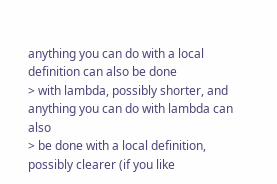anything you can do with a local definition can also be done
> with lambda, possibly shorter, and anything you can do with lambda can also
> be done with a local definition, possibly clearer (if you like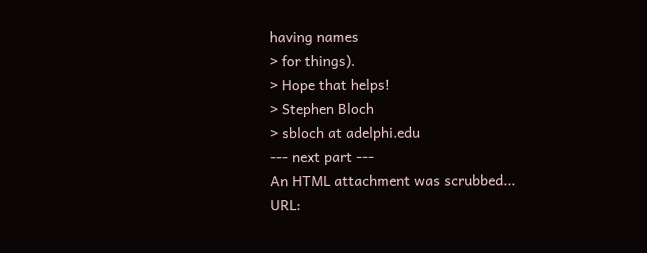having names
> for things).
> Hope that helps!
> Stephen Bloch
> sbloch at adelphi.edu
--- next part ---
An HTML attachment was scrubbed...
URL: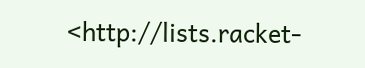<http://lists.racket-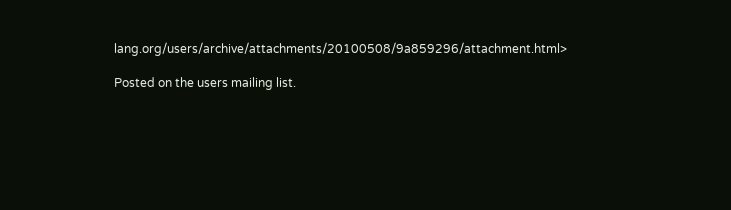lang.org/users/archive/attachments/20100508/9a859296/attachment.html>

Posted on the users mailing list.